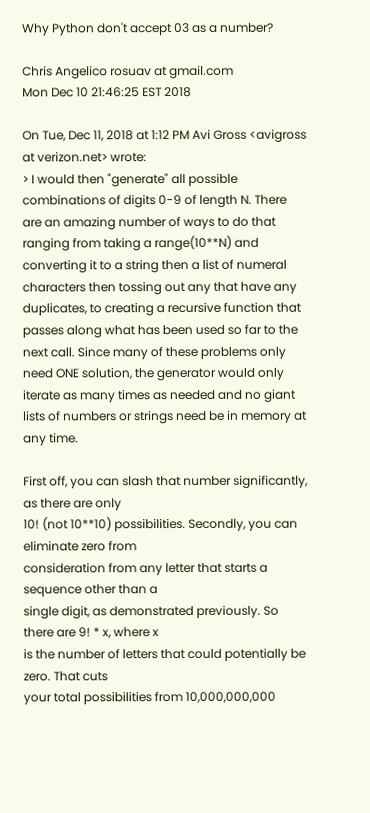Why Python don't accept 03 as a number?

Chris Angelico rosuav at gmail.com
Mon Dec 10 21:46:25 EST 2018

On Tue, Dec 11, 2018 at 1:12 PM Avi Gross <avigross at verizon.net> wrote:
> I would then "generate" all possible combinations of digits 0-9 of length N. There are an amazing number of ways to do that ranging from taking a range(10**N) and converting it to a string then a list of numeral characters then tossing out any that have any duplicates, to creating a recursive function that passes along what has been used so far to the next call. Since many of these problems only need ONE solution, the generator would only iterate as many times as needed and no giant lists of numbers or strings need be in memory at any time.

First off, you can slash that number significantly, as there are only
10! (not 10**10) possibilities. Secondly, you can eliminate zero from
consideration from any letter that starts a sequence other than a
single digit, as demonstrated previously. So there are 9! * x, where x
is the number of letters that could potentially be zero. That cuts
your total possibilities from 10,000,000,000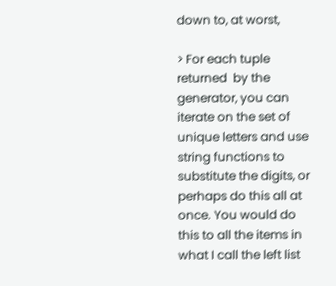down to, at worst,

> For each tuple returned  by the generator, you can iterate on the set of unique letters and use string functions to substitute the digits, or perhaps do this all at once. You would do this to all the items in what I call the left list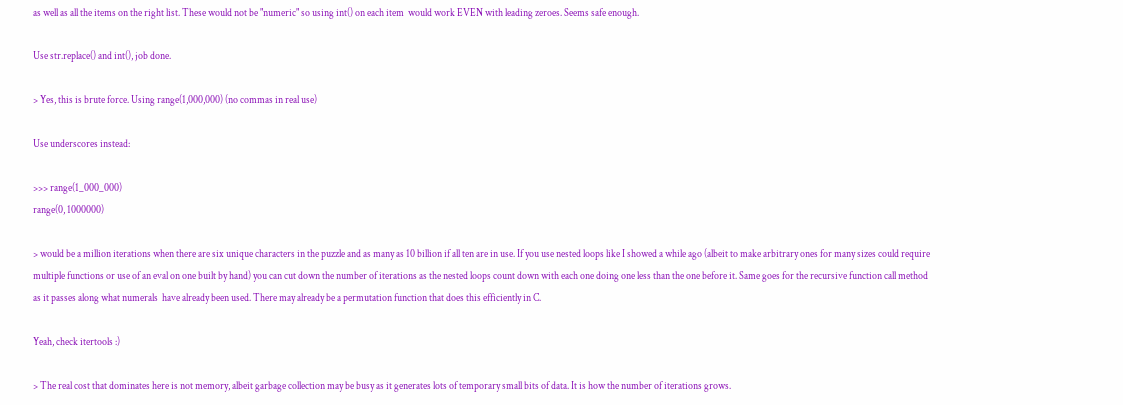as well as all the items on the right list. These would not be "numeric" so using int() on each item  would work EVEN with leading zeroes. Seems safe enough.

Use str.replace() and int(), job done.

> Yes, this is brute force. Using range(1,000,000) (no commas in real use)

Use underscores instead:

>>> range(1_000_000)
range(0, 1000000)

> would be a million iterations when there are six unique characters in the puzzle and as many as 10 billion if all ten are in use. If you use nested loops like I showed a while ago (albeit to make arbitrary ones for many sizes could require multiple functions or use of an eval on one built by hand) you can cut down the number of iterations as the nested loops count down with each one doing one less than the one before it. Same goes for the recursive function call method as it passes along what numerals  have already been used. There may already be a permutation function that does this efficiently in C.

Yeah, check itertools :)

> The real cost that dominates here is not memory, albeit garbage collection may be busy as it generates lots of temporary small bits of data. It is how the number of iterations grows.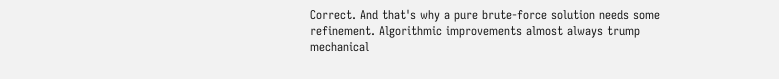Correct. And that's why a pure brute-force solution needs some
refinement. Algorithmic improvements almost always trump mechanical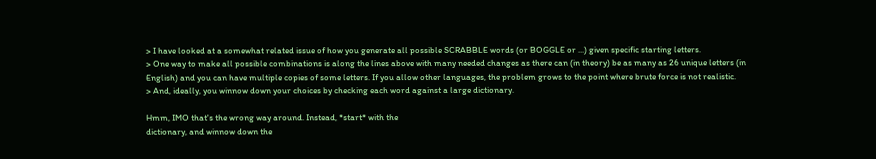> I have looked at a somewhat related issue of how you generate all possible SCRABBLE words (or BOGGLE or ...) given specific starting letters.
> One way to make all possible combinations is along the lines above with many needed changes as there can (in theory) be as many as 26 unique letters (in English) and you can have multiple copies of some letters. If you allow other languages, the problem grows to the point where brute force is not realistic.
> And, ideally, you winnow down your choices by checking each word against a large dictionary.

Hmm, IMO that's the wrong way around. Instead, *start* with the
dictionary, and winnow down the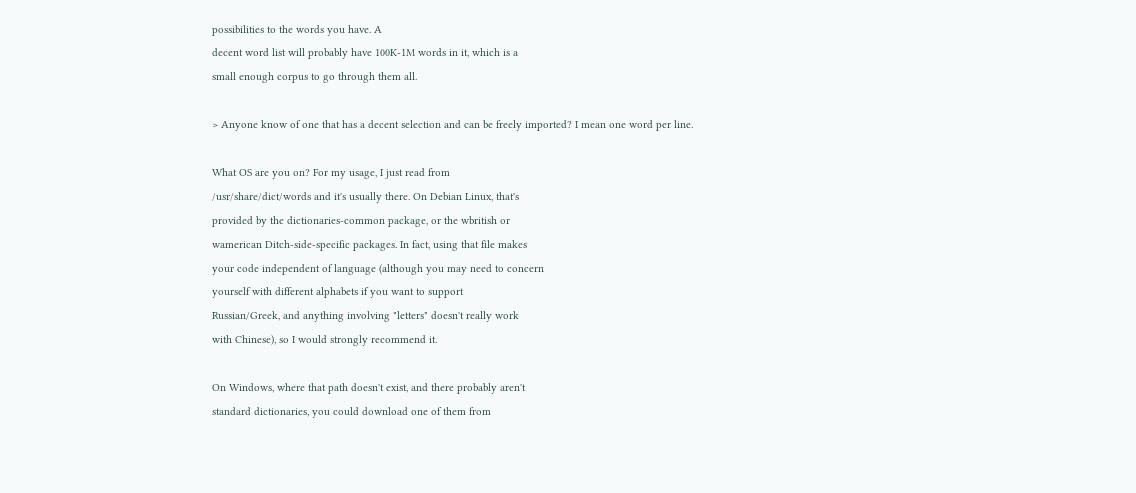possibilities to the words you have. A
decent word list will probably have 100K-1M words in it, which is a
small enough corpus to go through them all.

> Anyone know of one that has a decent selection and can be freely imported? I mean one word per line.

What OS are you on? For my usage, I just read from
/usr/share/dict/words and it's usually there. On Debian Linux, that's
provided by the dictionaries-common package, or the wbritish or
wamerican Ditch-side-specific packages. In fact, using that file makes
your code independent of language (although you may need to concern
yourself with different alphabets if you want to support
Russian/Greek, and anything involving "letters" doesn't really work
with Chinese), so I would strongly recommend it.

On Windows, where that path doesn't exist, and there probably aren't
standard dictionaries, you could download one of them from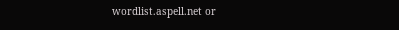wordlist.aspell.net or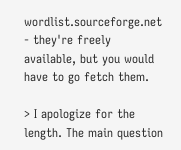wordlist.sourceforge.net - they're freely
available, but you would have to go fetch them.

> I apologize for the length. The main question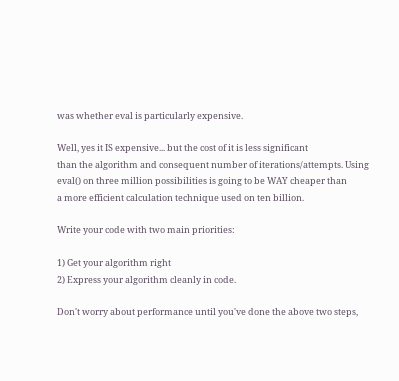was whether eval is particularly expensive.

Well, yes it IS expensive... but the cost of it is less significant
than the algorithm and consequent number of iterations/attempts. Using
eval() on three million possibilities is going to be WAY cheaper than
a more efficient calculation technique used on ten billion.

Write your code with two main priorities:

1) Get your algorithm right
2) Express your algorithm cleanly in code.

Don't worry about performance until you've done the above two steps,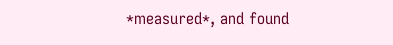*measured*, and found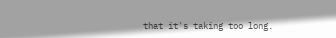that it's taking too long.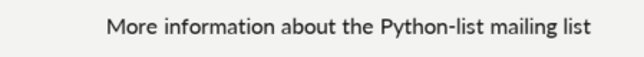More information about the Python-list mailing list